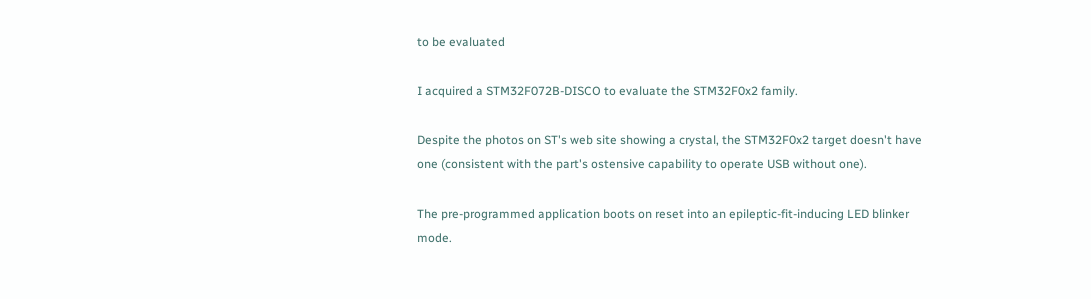to be evaluated

I acquired a STM32F072B-DISCO to evaluate the STM32F0x2 family.

Despite the photos on ST's web site showing a crystal, the STM32F0x2 target doesn't have one (consistent with the part's ostensive capability to operate USB without one).

The pre-programmed application boots on reset into an epileptic-fit-inducing LED blinker mode.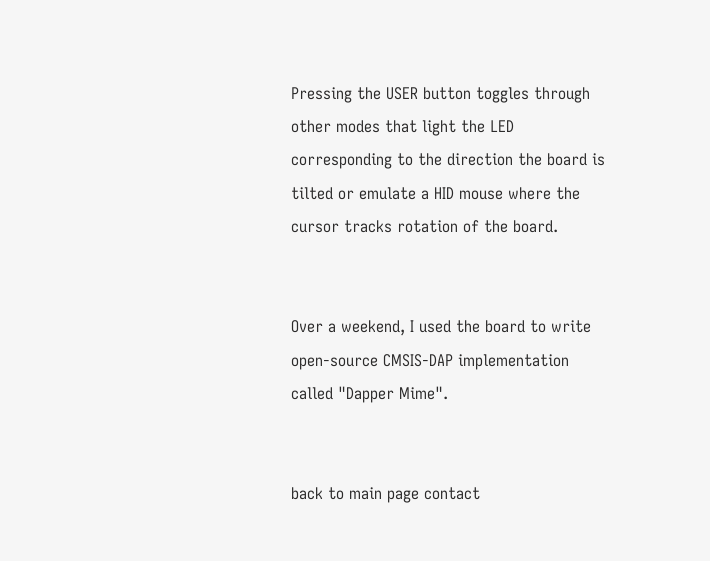Pressing the USER button toggles through other modes that light the LED corresponding to the direction the board is tilted or emulate a HID mouse where the cursor tracks rotation of the board.


Over a weekend, I used the board to write open-source CMSIS-DAP implementation called "Dapper Mime".


back to main page contact